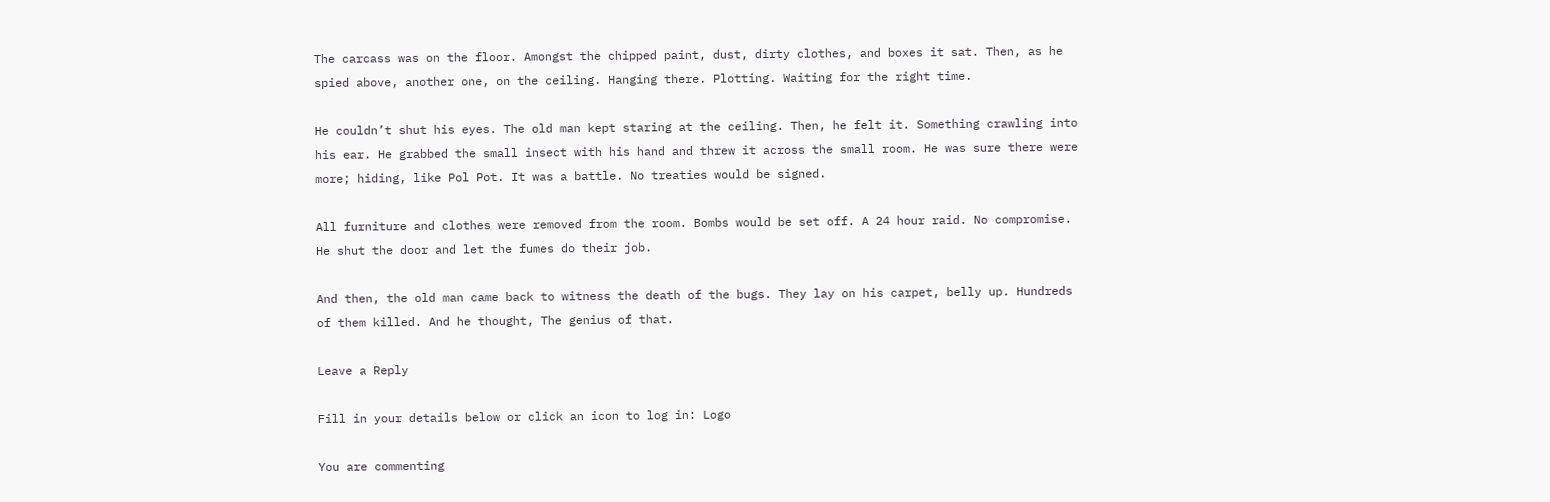The carcass was on the floor. Amongst the chipped paint, dust, dirty clothes, and boxes it sat. Then, as he spied above, another one, on the ceiling. Hanging there. Plotting. Waiting for the right time.

He couldn’t shut his eyes. The old man kept staring at the ceiling. Then, he felt it. Something crawling into his ear. He grabbed the small insect with his hand and threw it across the small room. He was sure there were more; hiding, like Pol Pot. It was a battle. No treaties would be signed.

All furniture and clothes were removed from the room. Bombs would be set off. A 24 hour raid. No compromise. He shut the door and let the fumes do their job.

And then, the old man came back to witness the death of the bugs. They lay on his carpet, belly up. Hundreds of them killed. And he thought, The genius of that.

Leave a Reply

Fill in your details below or click an icon to log in: Logo

You are commenting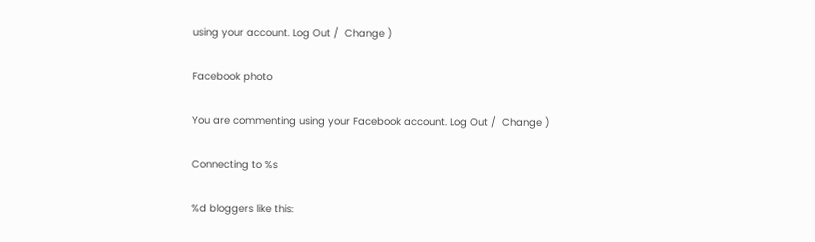using your account. Log Out /  Change )

Facebook photo

You are commenting using your Facebook account. Log Out /  Change )

Connecting to %s

%d bloggers like this: